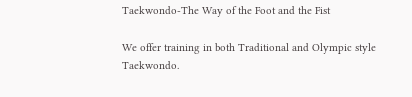Taekwondo-The Way of the Foot and the Fist

We offer training in both Traditional and Olympic style Taekwondo.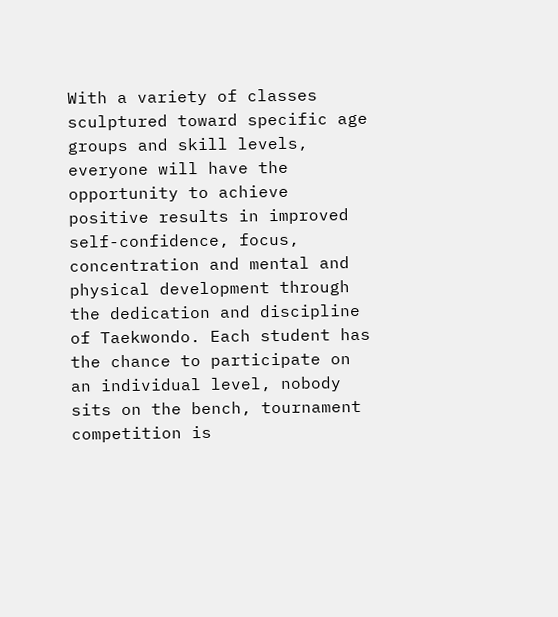With a variety of classes sculptured toward specific age groups and skill levels, everyone will have the opportunity to achieve positive results in improved self-confidence, focus, concentration and mental and physical development through the dedication and discipline of Taekwondo. Each student has the chance to participate on an individual level, nobody sits on the bench, tournament competition is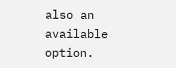also an available option.